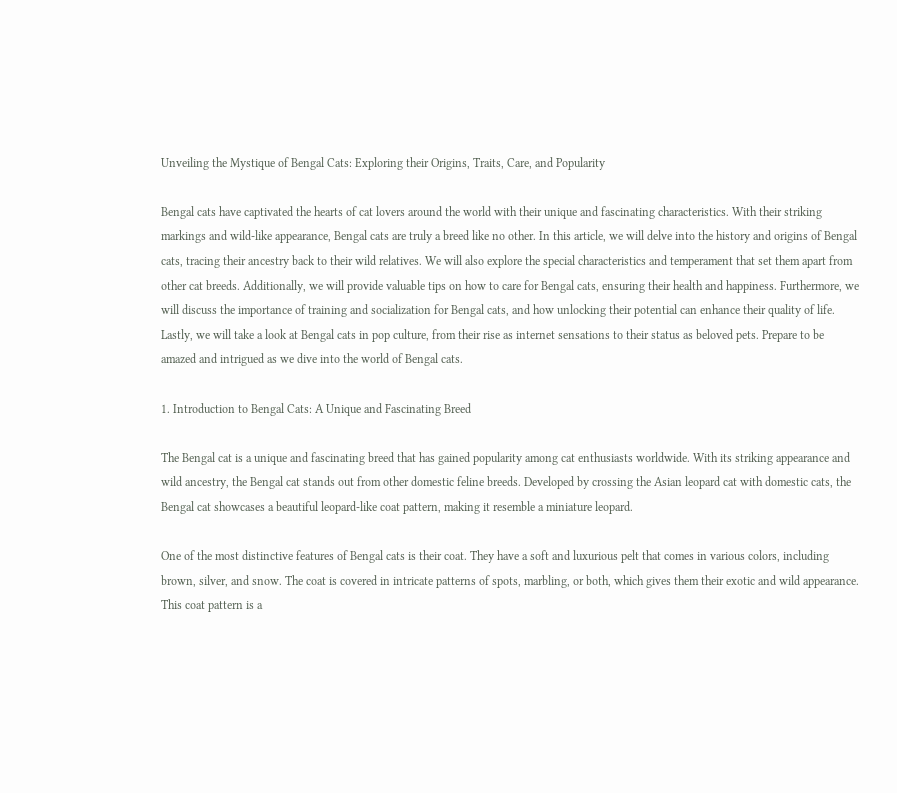Unveiling the Mystique of Bengal Cats: Exploring their Origins, Traits, Care, and Popularity

Bengal cats have captivated the hearts of cat lovers around the world with their unique and fascinating characteristics. With their striking markings and wild-like appearance, Bengal cats are truly a breed like no other. In this article, we will delve into the history and origins of Bengal cats, tracing their ancestry back to their wild relatives. We will also explore the special characteristics and temperament that set them apart from other cat breeds. Additionally, we will provide valuable tips on how to care for Bengal cats, ensuring their health and happiness. Furthermore, we will discuss the importance of training and socialization for Bengal cats, and how unlocking their potential can enhance their quality of life. Lastly, we will take a look at Bengal cats in pop culture, from their rise as internet sensations to their status as beloved pets. Prepare to be amazed and intrigued as we dive into the world of Bengal cats.

1. Introduction to Bengal Cats: A Unique and Fascinating Breed

The Bengal cat is a unique and fascinating breed that has gained popularity among cat enthusiasts worldwide. With its striking appearance and wild ancestry, the Bengal cat stands out from other domestic feline breeds. Developed by crossing the Asian leopard cat with domestic cats, the Bengal cat showcases a beautiful leopard-like coat pattern, making it resemble a miniature leopard.

One of the most distinctive features of Bengal cats is their coat. They have a soft and luxurious pelt that comes in various colors, including brown, silver, and snow. The coat is covered in intricate patterns of spots, marbling, or both, which gives them their exotic and wild appearance. This coat pattern is a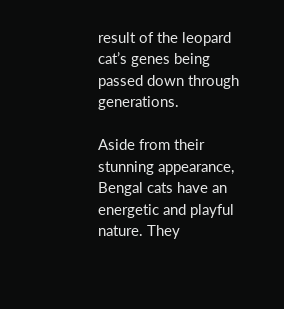result of the leopard cat’s genes being passed down through generations.

Aside from their stunning appearance, Bengal cats have an energetic and playful nature. They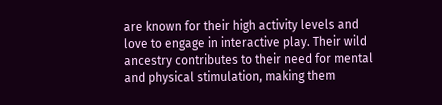are known for their high activity levels and love to engage in interactive play. Their wild ancestry contributes to their need for mental and physical stimulation, making them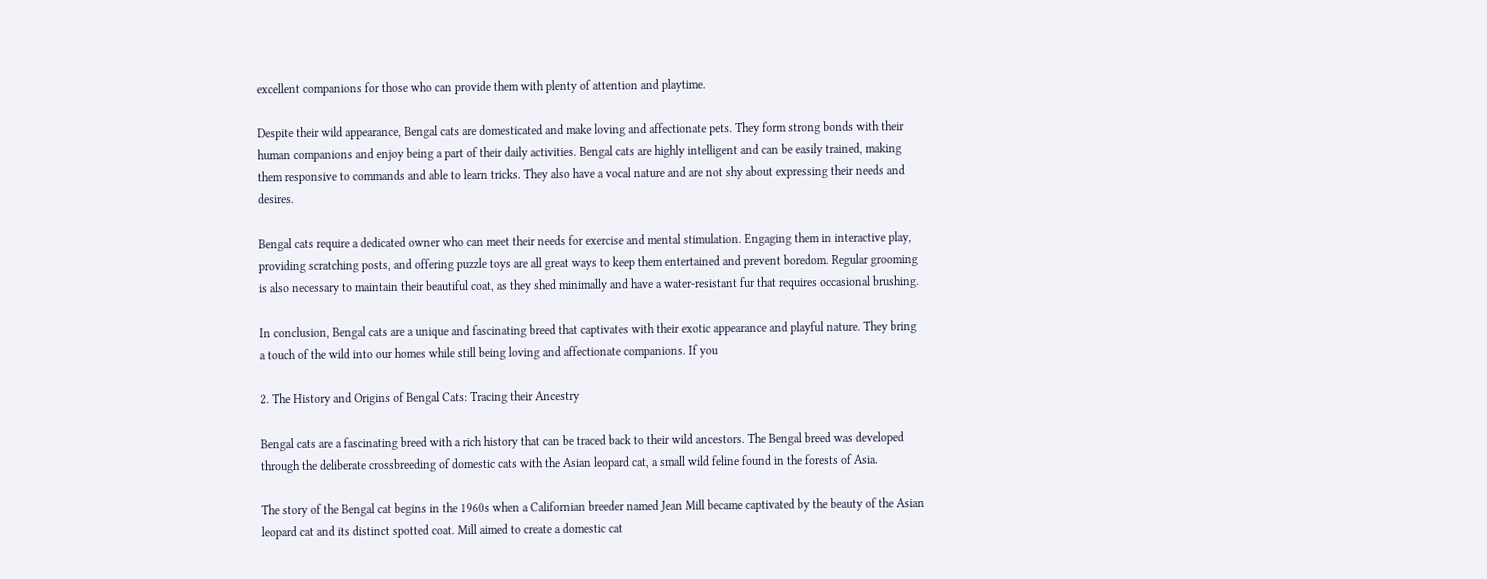excellent companions for those who can provide them with plenty of attention and playtime.

Despite their wild appearance, Bengal cats are domesticated and make loving and affectionate pets. They form strong bonds with their human companions and enjoy being a part of their daily activities. Bengal cats are highly intelligent and can be easily trained, making them responsive to commands and able to learn tricks. They also have a vocal nature and are not shy about expressing their needs and desires.

Bengal cats require a dedicated owner who can meet their needs for exercise and mental stimulation. Engaging them in interactive play, providing scratching posts, and offering puzzle toys are all great ways to keep them entertained and prevent boredom. Regular grooming is also necessary to maintain their beautiful coat, as they shed minimally and have a water-resistant fur that requires occasional brushing.

In conclusion, Bengal cats are a unique and fascinating breed that captivates with their exotic appearance and playful nature. They bring a touch of the wild into our homes while still being loving and affectionate companions. If you

2. The History and Origins of Bengal Cats: Tracing their Ancestry

Bengal cats are a fascinating breed with a rich history that can be traced back to their wild ancestors. The Bengal breed was developed through the deliberate crossbreeding of domestic cats with the Asian leopard cat, a small wild feline found in the forests of Asia.

The story of the Bengal cat begins in the 1960s when a Californian breeder named Jean Mill became captivated by the beauty of the Asian leopard cat and its distinct spotted coat. Mill aimed to create a domestic cat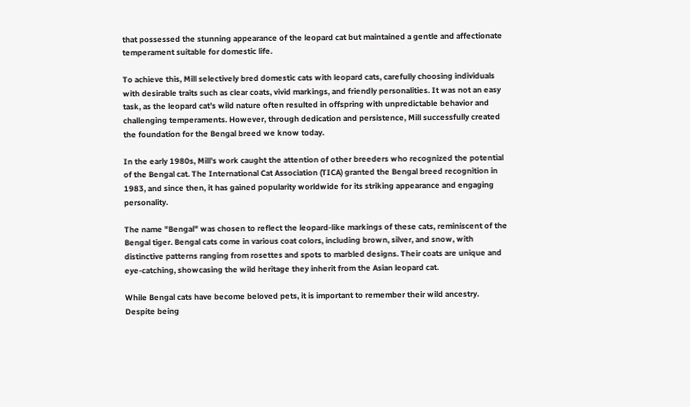that possessed the stunning appearance of the leopard cat but maintained a gentle and affectionate temperament suitable for domestic life.

To achieve this, Mill selectively bred domestic cats with leopard cats, carefully choosing individuals with desirable traits such as clear coats, vivid markings, and friendly personalities. It was not an easy task, as the leopard cat’s wild nature often resulted in offspring with unpredictable behavior and challenging temperaments. However, through dedication and persistence, Mill successfully created the foundation for the Bengal breed we know today.

In the early 1980s, Mill’s work caught the attention of other breeders who recognized the potential of the Bengal cat. The International Cat Association (TICA) granted the Bengal breed recognition in 1983, and since then, it has gained popularity worldwide for its striking appearance and engaging personality.

The name "Bengal" was chosen to reflect the leopard-like markings of these cats, reminiscent of the Bengal tiger. Bengal cats come in various coat colors, including brown, silver, and snow, with distinctive patterns ranging from rosettes and spots to marbled designs. Their coats are unique and eye-catching, showcasing the wild heritage they inherit from the Asian leopard cat.

While Bengal cats have become beloved pets, it is important to remember their wild ancestry. Despite being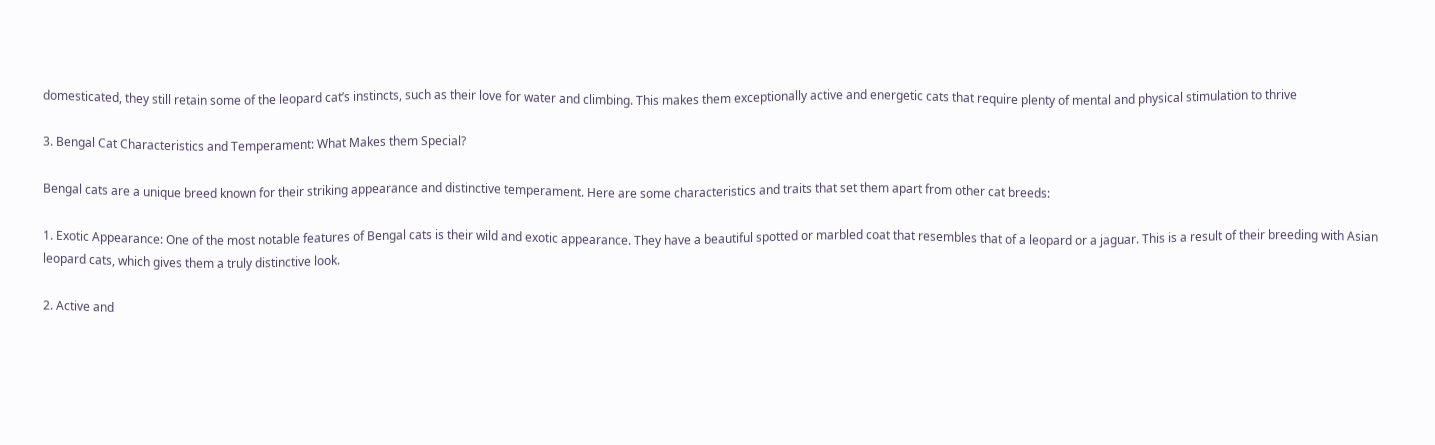domesticated, they still retain some of the leopard cat’s instincts, such as their love for water and climbing. This makes them exceptionally active and energetic cats that require plenty of mental and physical stimulation to thrive

3. Bengal Cat Characteristics and Temperament: What Makes them Special?

Bengal cats are a unique breed known for their striking appearance and distinctive temperament. Here are some characteristics and traits that set them apart from other cat breeds:

1. Exotic Appearance: One of the most notable features of Bengal cats is their wild and exotic appearance. They have a beautiful spotted or marbled coat that resembles that of a leopard or a jaguar. This is a result of their breeding with Asian leopard cats, which gives them a truly distinctive look.

2. Active and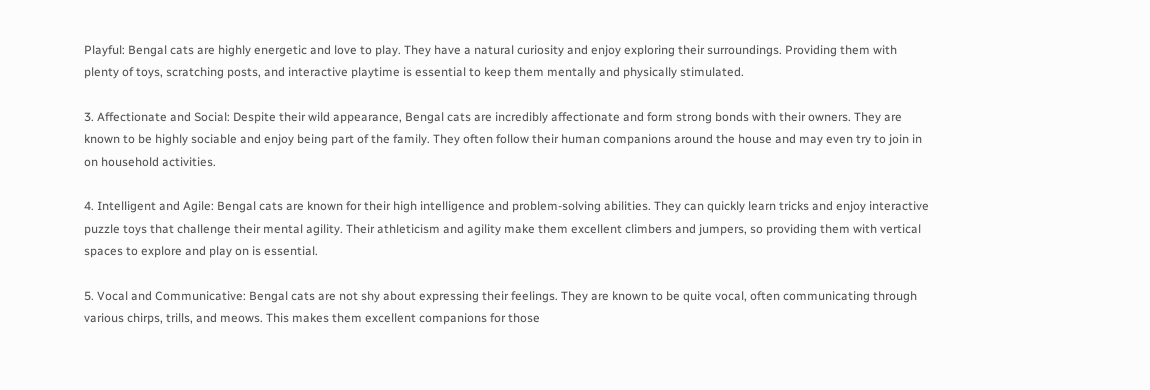Playful: Bengal cats are highly energetic and love to play. They have a natural curiosity and enjoy exploring their surroundings. Providing them with plenty of toys, scratching posts, and interactive playtime is essential to keep them mentally and physically stimulated.

3. Affectionate and Social: Despite their wild appearance, Bengal cats are incredibly affectionate and form strong bonds with their owners. They are known to be highly sociable and enjoy being part of the family. They often follow their human companions around the house and may even try to join in on household activities.

4. Intelligent and Agile: Bengal cats are known for their high intelligence and problem-solving abilities. They can quickly learn tricks and enjoy interactive puzzle toys that challenge their mental agility. Their athleticism and agility make them excellent climbers and jumpers, so providing them with vertical spaces to explore and play on is essential.

5. Vocal and Communicative: Bengal cats are not shy about expressing their feelings. They are known to be quite vocal, often communicating through various chirps, trills, and meows. This makes them excellent companions for those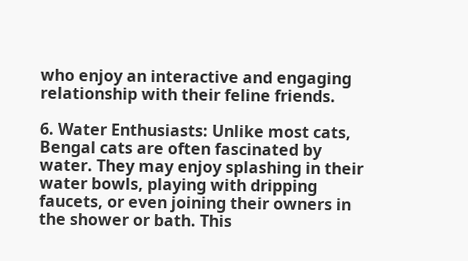who enjoy an interactive and engaging relationship with their feline friends.

6. Water Enthusiasts: Unlike most cats, Bengal cats are often fascinated by water. They may enjoy splashing in their water bowls, playing with dripping faucets, or even joining their owners in the shower or bath. This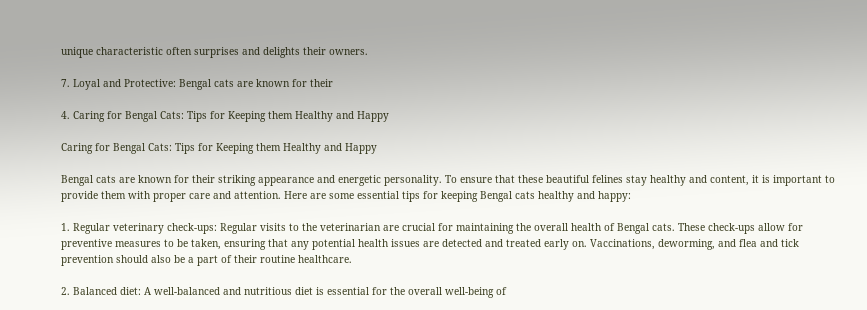unique characteristic often surprises and delights their owners.

7. Loyal and Protective: Bengal cats are known for their

4. Caring for Bengal Cats: Tips for Keeping them Healthy and Happy

Caring for Bengal Cats: Tips for Keeping them Healthy and Happy

Bengal cats are known for their striking appearance and energetic personality. To ensure that these beautiful felines stay healthy and content, it is important to provide them with proper care and attention. Here are some essential tips for keeping Bengal cats healthy and happy:

1. Regular veterinary check-ups: Regular visits to the veterinarian are crucial for maintaining the overall health of Bengal cats. These check-ups allow for preventive measures to be taken, ensuring that any potential health issues are detected and treated early on. Vaccinations, deworming, and flea and tick prevention should also be a part of their routine healthcare.

2. Balanced diet: A well-balanced and nutritious diet is essential for the overall well-being of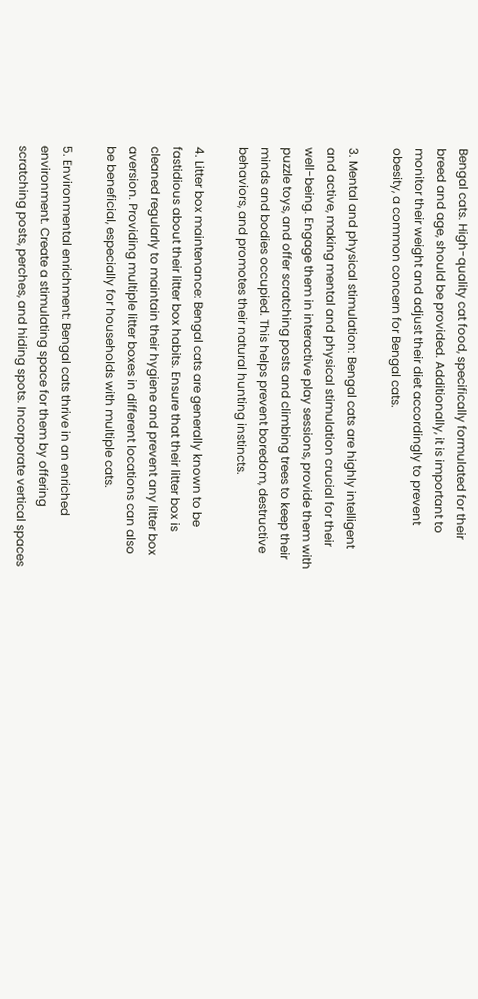Bengal cats. High-quality cat food, specifically formulated for their breed and age, should be provided. Additionally, it is important to monitor their weight and adjust their diet accordingly to prevent obesity, a common concern for Bengal cats.

3. Mental and physical stimulation: Bengal cats are highly intelligent and active, making mental and physical stimulation crucial for their well-being. Engage them in interactive play sessions, provide them with puzzle toys, and offer scratching posts and climbing trees to keep their minds and bodies occupied. This helps prevent boredom, destructive behaviors, and promotes their natural hunting instincts.

4. Litter box maintenance: Bengal cats are generally known to be fastidious about their litter box habits. Ensure that their litter box is cleaned regularly to maintain their hygiene and prevent any litter box aversion. Providing multiple litter boxes in different locations can also be beneficial, especially for households with multiple cats.

5. Environmental enrichment: Bengal cats thrive in an enriched environment. Create a stimulating space for them by offering scratching posts, perches, and hiding spots. Incorporate vertical spaces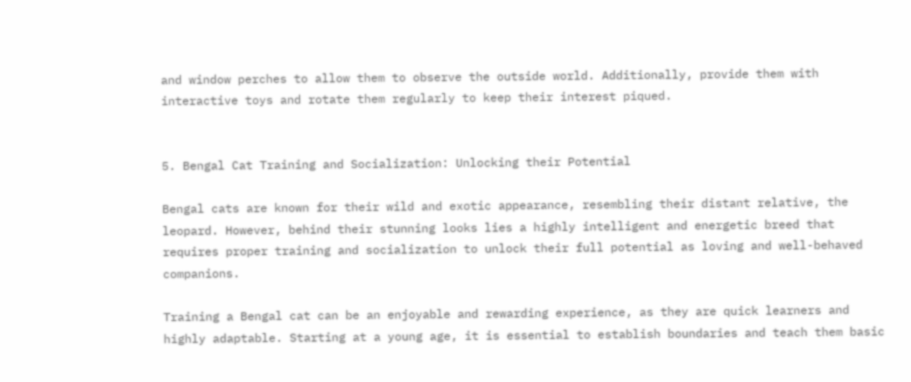and window perches to allow them to observe the outside world. Additionally, provide them with interactive toys and rotate them regularly to keep their interest piqued.


5. Bengal Cat Training and Socialization: Unlocking their Potential

Bengal cats are known for their wild and exotic appearance, resembling their distant relative, the leopard. However, behind their stunning looks lies a highly intelligent and energetic breed that requires proper training and socialization to unlock their full potential as loving and well-behaved companions.

Training a Bengal cat can be an enjoyable and rewarding experience, as they are quick learners and highly adaptable. Starting at a young age, it is essential to establish boundaries and teach them basic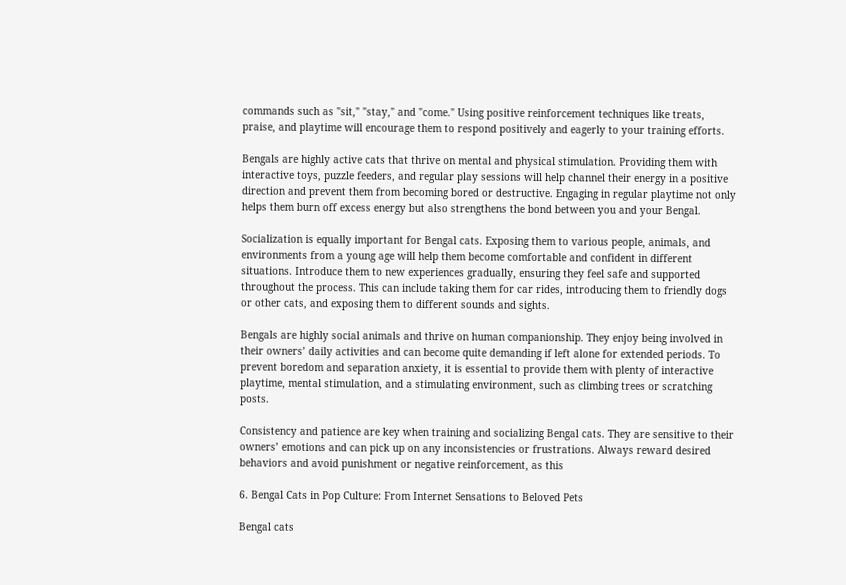commands such as "sit," "stay," and "come." Using positive reinforcement techniques like treats, praise, and playtime will encourage them to respond positively and eagerly to your training efforts.

Bengals are highly active cats that thrive on mental and physical stimulation. Providing them with interactive toys, puzzle feeders, and regular play sessions will help channel their energy in a positive direction and prevent them from becoming bored or destructive. Engaging in regular playtime not only helps them burn off excess energy but also strengthens the bond between you and your Bengal.

Socialization is equally important for Bengal cats. Exposing them to various people, animals, and environments from a young age will help them become comfortable and confident in different situations. Introduce them to new experiences gradually, ensuring they feel safe and supported throughout the process. This can include taking them for car rides, introducing them to friendly dogs or other cats, and exposing them to different sounds and sights.

Bengals are highly social animals and thrive on human companionship. They enjoy being involved in their owners’ daily activities and can become quite demanding if left alone for extended periods. To prevent boredom and separation anxiety, it is essential to provide them with plenty of interactive playtime, mental stimulation, and a stimulating environment, such as climbing trees or scratching posts.

Consistency and patience are key when training and socializing Bengal cats. They are sensitive to their owners’ emotions and can pick up on any inconsistencies or frustrations. Always reward desired behaviors and avoid punishment or negative reinforcement, as this

6. Bengal Cats in Pop Culture: From Internet Sensations to Beloved Pets

Bengal cats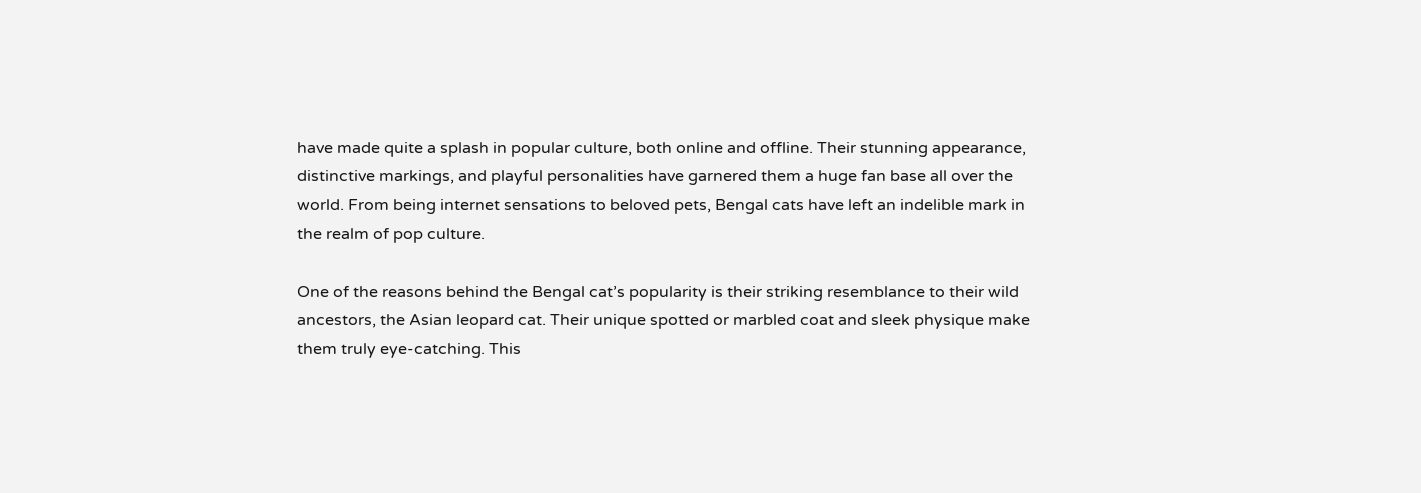have made quite a splash in popular culture, both online and offline. Their stunning appearance, distinctive markings, and playful personalities have garnered them a huge fan base all over the world. From being internet sensations to beloved pets, Bengal cats have left an indelible mark in the realm of pop culture.

One of the reasons behind the Bengal cat’s popularity is their striking resemblance to their wild ancestors, the Asian leopard cat. Their unique spotted or marbled coat and sleek physique make them truly eye-catching. This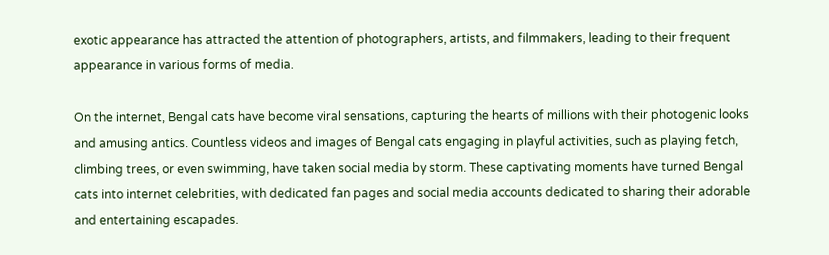exotic appearance has attracted the attention of photographers, artists, and filmmakers, leading to their frequent appearance in various forms of media.

On the internet, Bengal cats have become viral sensations, capturing the hearts of millions with their photogenic looks and amusing antics. Countless videos and images of Bengal cats engaging in playful activities, such as playing fetch, climbing trees, or even swimming, have taken social media by storm. These captivating moments have turned Bengal cats into internet celebrities, with dedicated fan pages and social media accounts dedicated to sharing their adorable and entertaining escapades.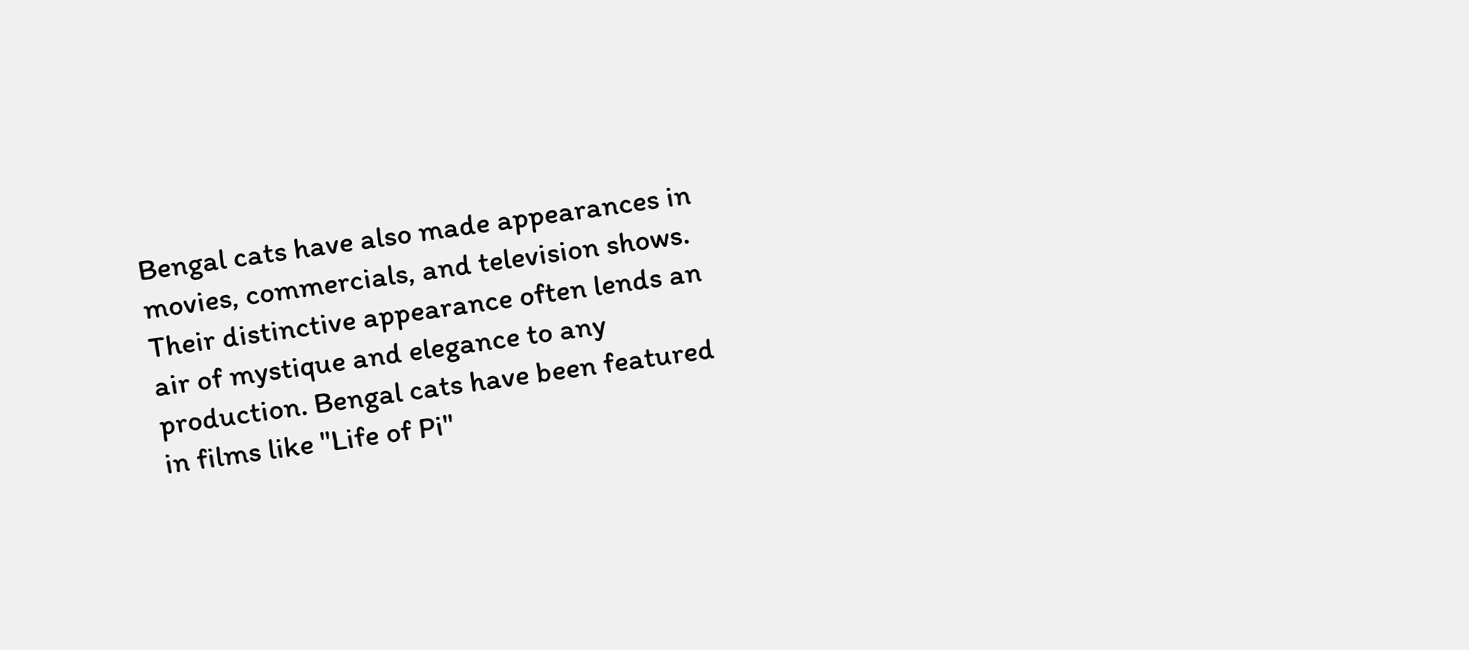Bengal cats have also made appearances in movies, commercials, and television shows. Their distinctive appearance often lends an air of mystique and elegance to any production. Bengal cats have been featured in films like "Life of Pi"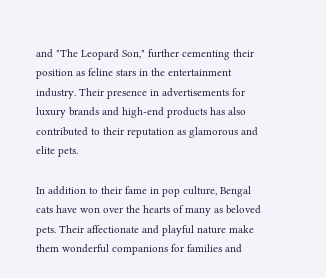and "The Leopard Son," further cementing their position as feline stars in the entertainment industry. Their presence in advertisements for luxury brands and high-end products has also contributed to their reputation as glamorous and elite pets.

In addition to their fame in pop culture, Bengal cats have won over the hearts of many as beloved pets. Their affectionate and playful nature make them wonderful companions for families and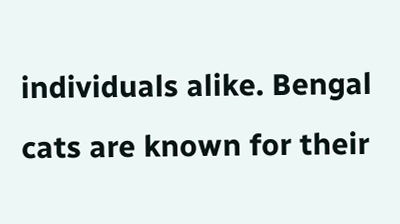individuals alike. Bengal cats are known for their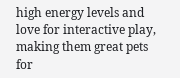high energy levels and love for interactive play, making them great pets for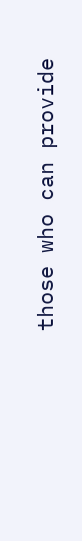those who can provide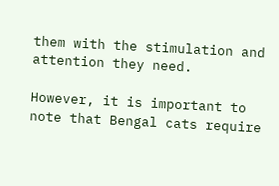them with the stimulation and attention they need.

However, it is important to note that Bengal cats require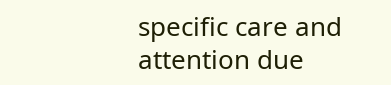specific care and attention due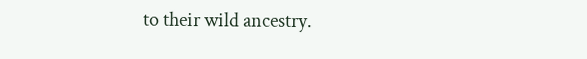to their wild ancestry.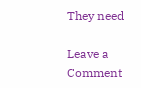They need

Leave a Comment